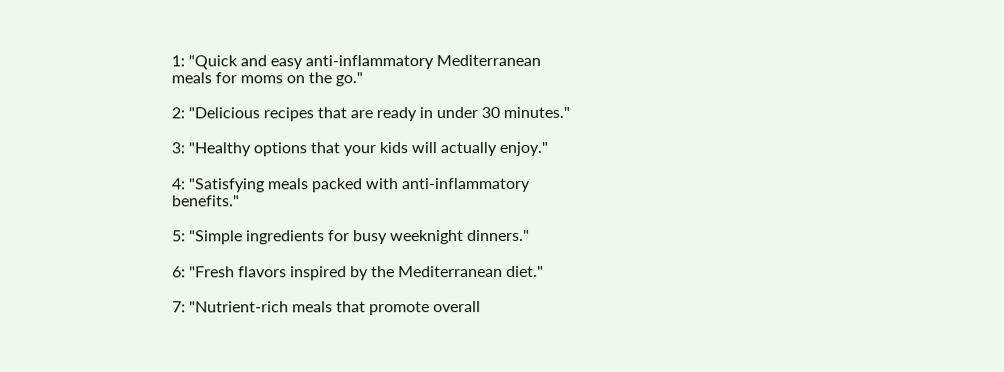1: "Quick and easy anti-inflammatory Mediterranean meals for moms on the go."

2: "Delicious recipes that are ready in under 30 minutes."

3: "Healthy options that your kids will actually enjoy."

4: "Satisfying meals packed with anti-inflammatory benefits."

5: "Simple ingredients for busy weeknight dinners."

6: "Fresh flavors inspired by the Mediterranean diet."

7: "Nutrient-rich meals that promote overall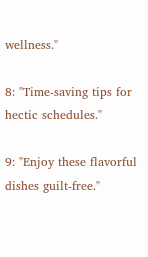wellness."

8: "Time-saving tips for hectic schedules."

9: "Enjoy these flavorful dishes guilt-free."